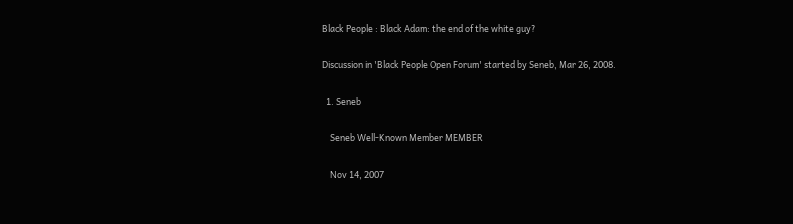Black People : Black Adam: the end of the white guy?

Discussion in 'Black People Open Forum' started by Seneb, Mar 26, 2008.

  1. Seneb

    Seneb Well-Known Member MEMBER

    Nov 14, 2007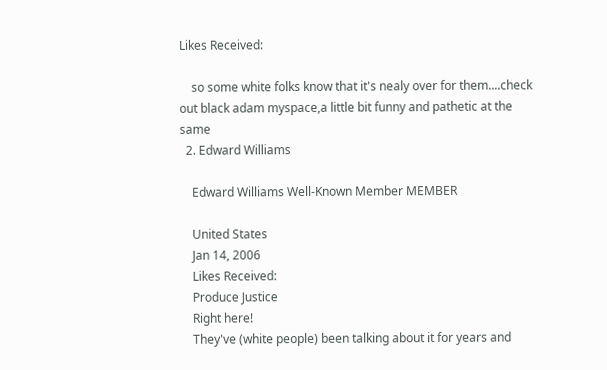Likes Received:

    so some white folks know that it's nealy over for them....check out black adam myspace,a little bit funny and pathetic at the same
  2. Edward Williams

    Edward Williams Well-Known Member MEMBER

    United States
    Jan 14, 2006
    Likes Received:
    Produce Justice
    Right here!
    They've (white people) been talking about it for years and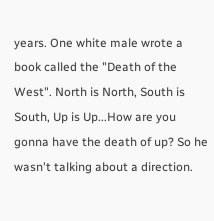years. One white male wrote a book called the "Death of the West". North is North, South is South, Up is Up...How are you gonna have the death of up? So he wasn't talking about a direction.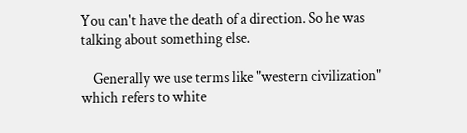You can't have the death of a direction. So he was talking about something else.

    Generally we use terms like "western civilization" which refers to white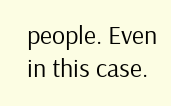people. Even in this case.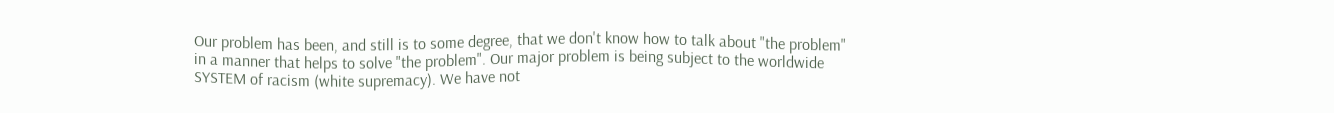Our problem has been, and still is to some degree, that we don't know how to talk about "the problem" in a manner that helps to solve "the problem". Our major problem is being subject to the worldwide SYSTEM of racism (white supremacy). We have not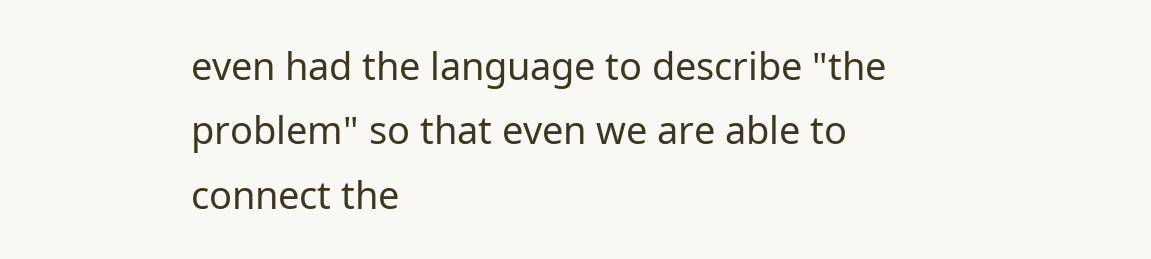even had the language to describe "the problem" so that even we are able to connect the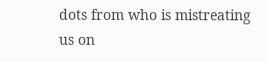dots from who is mistreating us on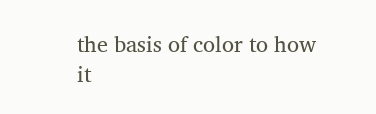the basis of color to how it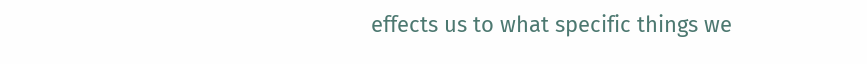effects us to what specific things we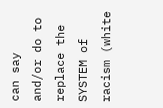can say and/or do to replace the SYSTEM of racism (white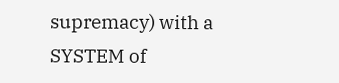supremacy) with a SYSTEM of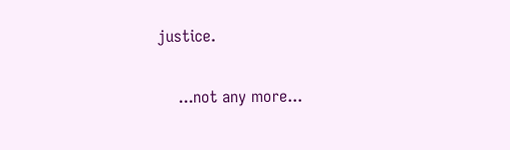justice.

    ...not any more...